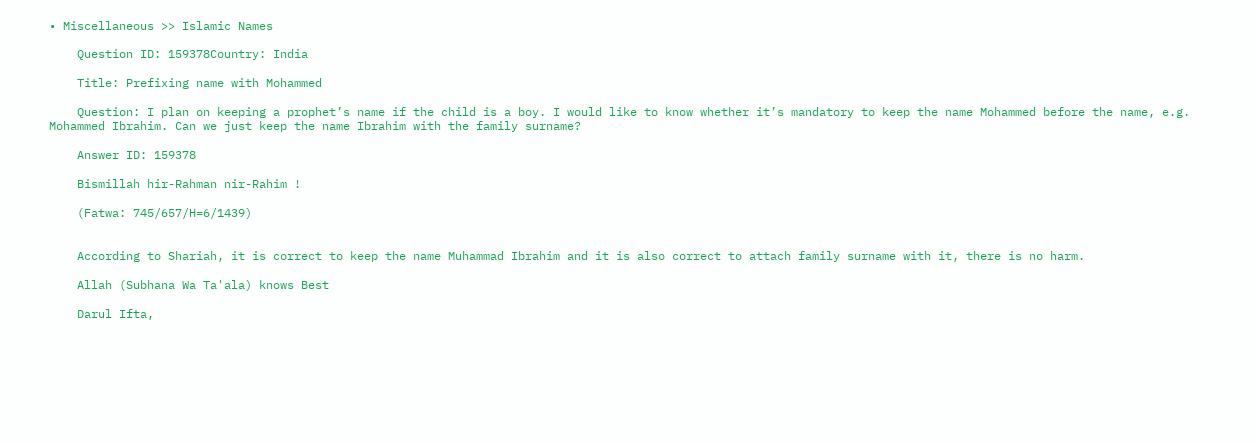• Miscellaneous >> Islamic Names

    Question ID: 159378Country: India

    Title: Prefixing name with Mohammed

    Question: I plan on keeping a prophet’s name if the child is a boy. I would like to know whether it’s mandatory to keep the name Mohammed before the name, e.g. Mohammed Ibrahim. Can we just keep the name Ibrahim with the family surname?

    Answer ID: 159378

    Bismillah hir-Rahman nir-Rahim !

    (Fatwa: 745/657/H=6/1439)


    According to Shariah, it is correct to keep the name Muhammad Ibrahim and it is also correct to attach family surname with it, there is no harm.

    Allah (Subhana Wa Ta'ala) knows Best

    Darul Ifta,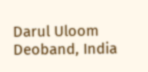Darul Uloom Deoband, India